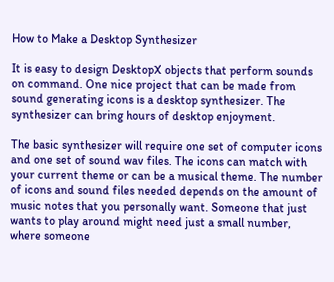How to Make a Desktop Synthesizer

It is easy to design DesktopX objects that perform sounds on command. One nice project that can be made from sound generating icons is a desktop synthesizer. The synthesizer can bring hours of desktop enjoyment.

The basic synthesizer will require one set of computer icons and one set of sound wav files. The icons can match with your current theme or can be a musical theme. The number of icons and sound files needed depends on the amount of music notes that you personally want. Someone that just wants to play around might need just a small number, where someone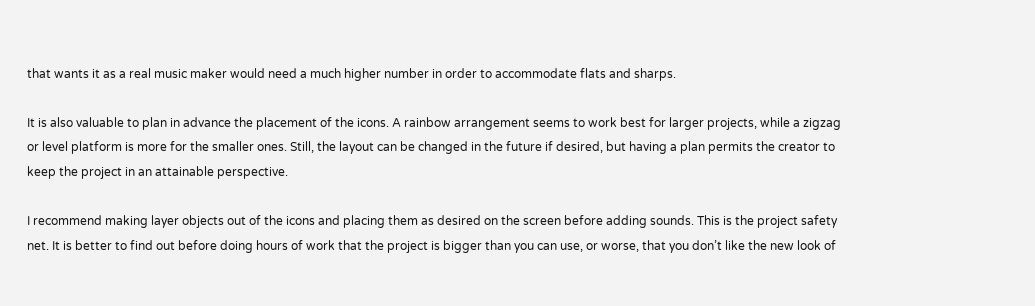that wants it as a real music maker would need a much higher number in order to accommodate flats and sharps.

It is also valuable to plan in advance the placement of the icons. A rainbow arrangement seems to work best for larger projects, while a zigzag or level platform is more for the smaller ones. Still, the layout can be changed in the future if desired, but having a plan permits the creator to keep the project in an attainable perspective.

I recommend making layer objects out of the icons and placing them as desired on the screen before adding sounds. This is the project safety net. It is better to find out before doing hours of work that the project is bigger than you can use, or worse, that you don’t like the new look of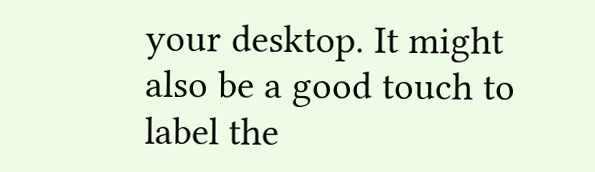your desktop. It might also be a good touch to label the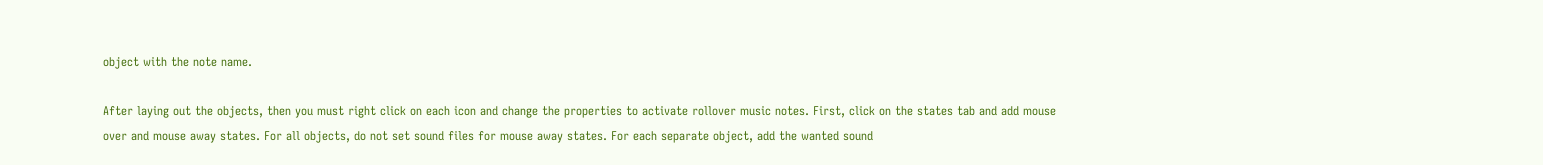object with the note name.

After laying out the objects, then you must right click on each icon and change the properties to activate rollover music notes. First, click on the states tab and add mouse over and mouse away states. For all objects, do not set sound files for mouse away states. For each separate object, add the wanted sound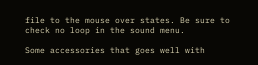file to the mouse over states. Be sure to check no loop in the sound menu.

Some accessories that goes well with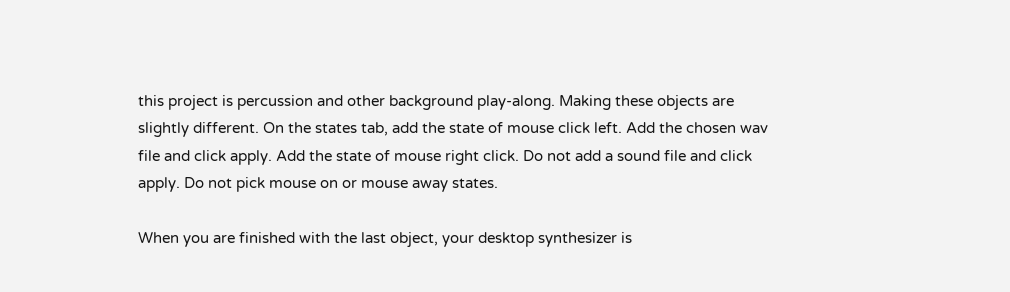this project is percussion and other background play-along. Making these objects are slightly different. On the states tab, add the state of mouse click left. Add the chosen wav file and click apply. Add the state of mouse right click. Do not add a sound file and click apply. Do not pick mouse on or mouse away states.

When you are finished with the last object, your desktop synthesizer is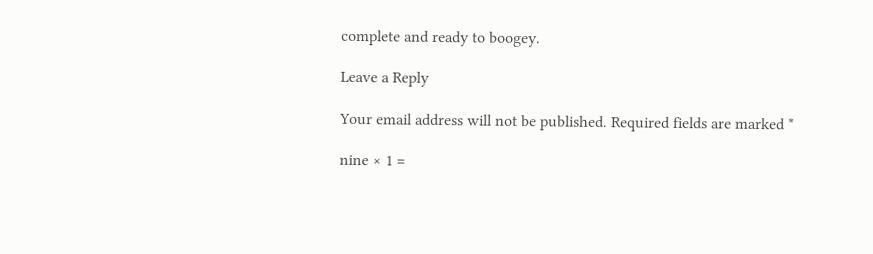complete and ready to boogey.

Leave a Reply

Your email address will not be published. Required fields are marked *

nine × 1 =